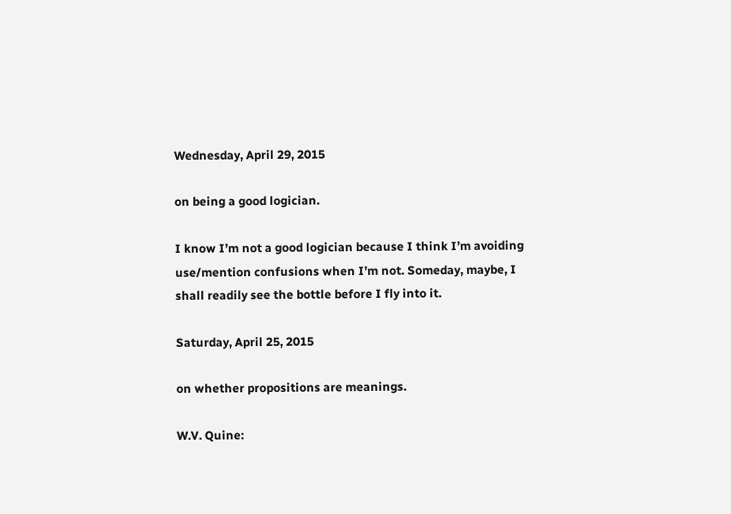Wednesday, April 29, 2015

on being a good logician.

I know I’m not a good logician because I think I’m avoiding use/mention confusions when I’m not. Someday, maybe, I shall readily see the bottle before I fly into it.

Saturday, April 25, 2015

on whether propositions are meanings.

W.V. Quine: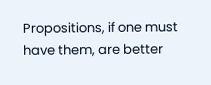Propositions, if one must have them, are better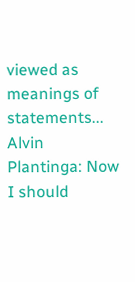viewed as meanings of statements...
Alvin Plantinga: Now I should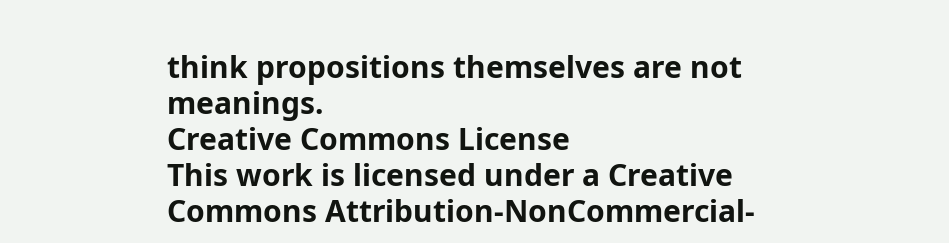think propositions themselves are not meanings.
Creative Commons License
This work is licensed under a Creative Commons Attribution-NonCommercial-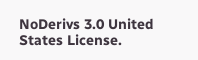NoDerivs 3.0 United States License.